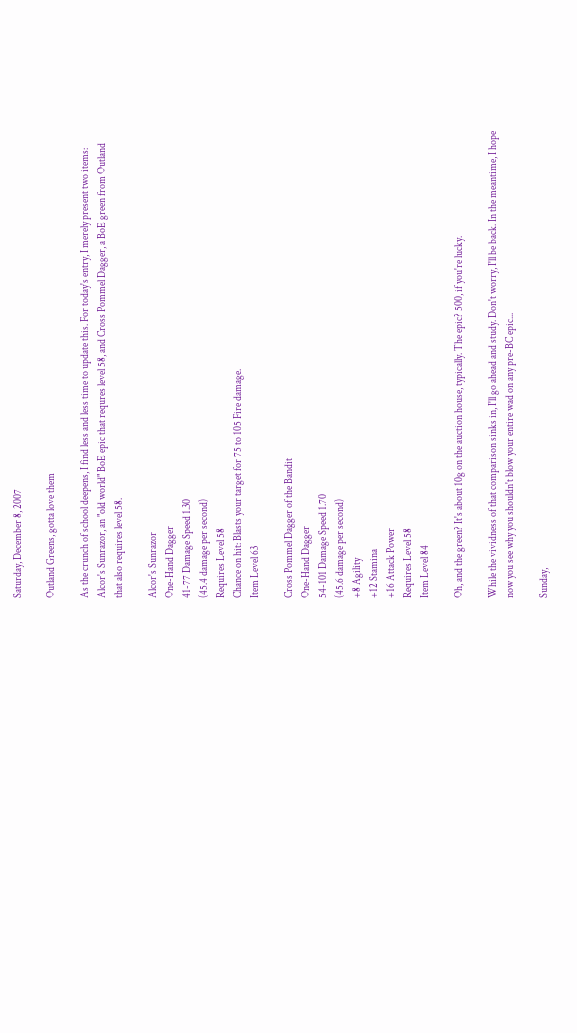Saturday, December 8, 2007

Outland Greens, gotta love them

As the crunch of school deepens, I find less and less time to update this. For today's entry, I merely present two items: Alcor's Sunrazor, an "old world" BoE epic that requres level 58, and Cross Pommel Dagger, a BoE green from Outland that also requires level 58.

Alcor's Sunrazor
One-Hand Dagger
41-77 Damage Speed 1.30
(45.4 damage per second)
Requires Level 58
Chance on hit: Blasts your target for 75 to 105 Fire damage.
Item Level 63

Cross Pommel Dagger of the Bandit
One-Hand Dagger
54-101 Damage Speed 1.70
(45.6 damage per second)
+8 Agility
+12 Stamina
+16 Attack Power
Requires Level 58
Item Level 84

Oh, and the green? It's about 10g on the auction house, typically. The epic? 500, if you're lucky.

While the vividness of that comparison sinks in, I'll go ahead and study. Don't worry, I'll be back. In the meantime, I hope now you see why you shouldn't blow your entire wad on any pre-BC epic...

Sunday,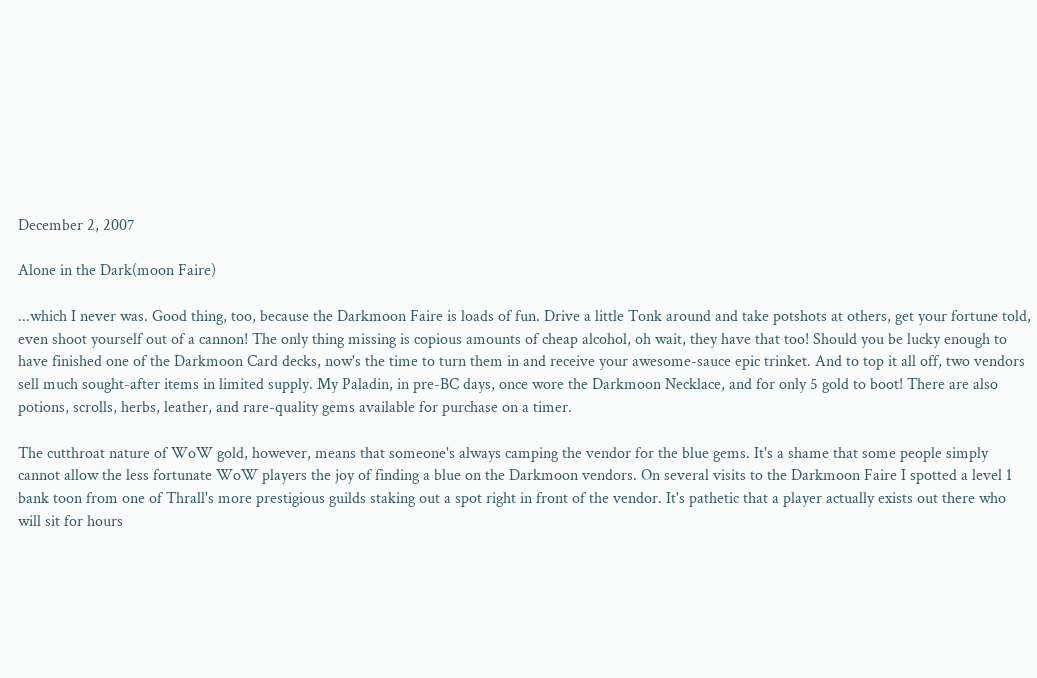December 2, 2007

Alone in the Dark(moon Faire)

...which I never was. Good thing, too, because the Darkmoon Faire is loads of fun. Drive a little Tonk around and take potshots at others, get your fortune told, even shoot yourself out of a cannon! The only thing missing is copious amounts of cheap alcohol, oh wait, they have that too! Should you be lucky enough to have finished one of the Darkmoon Card decks, now's the time to turn them in and receive your awesome-sauce epic trinket. And to top it all off, two vendors sell much sought-after items in limited supply. My Paladin, in pre-BC days, once wore the Darkmoon Necklace, and for only 5 gold to boot! There are also potions, scrolls, herbs, leather, and rare-quality gems available for purchase on a timer.

The cutthroat nature of WoW gold, however, means that someone's always camping the vendor for the blue gems. It's a shame that some people simply cannot allow the less fortunate WoW players the joy of finding a blue on the Darkmoon vendors. On several visits to the Darkmoon Faire I spotted a level 1 bank toon from one of Thrall's more prestigious guilds staking out a spot right in front of the vendor. It's pathetic that a player actually exists out there who will sit for hours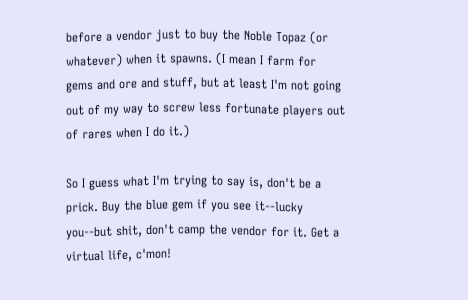before a vendor just to buy the Noble Topaz (or whatever) when it spawns. (I mean I farm for gems and ore and stuff, but at least I'm not going out of my way to screw less fortunate players out of rares when I do it.)

So I guess what I'm trying to say is, don't be a prick. Buy the blue gem if you see it--lucky you--but shit, don't camp the vendor for it. Get a virtual life, c'mon!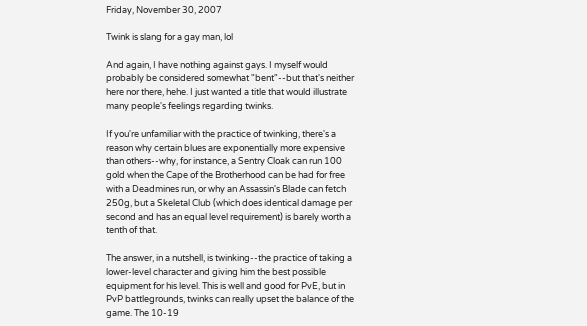Friday, November 30, 2007

Twink is slang for a gay man, lol

And again, I have nothing against gays. I myself would probably be considered somewhat "bent"--but that's neither here nor there, hehe. I just wanted a title that would illustrate many people's feelings regarding twinks.

If you're unfamiliar with the practice of twinking, there's a reason why certain blues are exponentially more expensive than others--why, for instance, a Sentry Cloak can run 100 gold when the Cape of the Brotherhood can be had for free with a Deadmines run, or why an Assassin's Blade can fetch 250g, but a Skeletal Club (which does identical damage per second and has an equal level requirement) is barely worth a tenth of that.

The answer, in a nutshell, is twinking--the practice of taking a lower-level character and giving him the best possible equipment for his level. This is well and good for PvE, but in PvP battlegrounds, twinks can really upset the balance of the game. The 10-19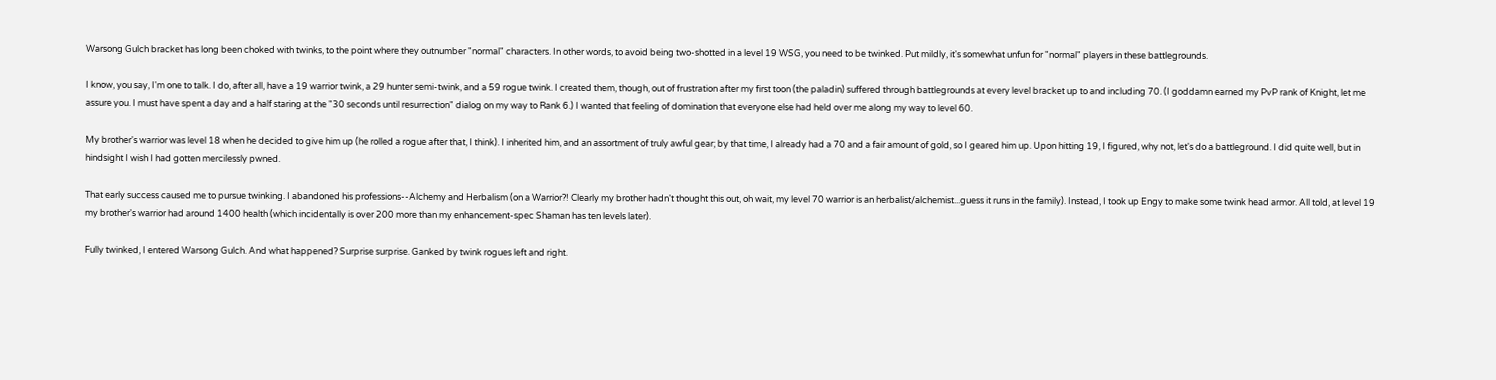Warsong Gulch bracket has long been choked with twinks, to the point where they outnumber "normal" characters. In other words, to avoid being two-shotted in a level 19 WSG, you need to be twinked. Put mildly, it's somewhat unfun for "normal" players in these battlegrounds.

I know, you say, I'm one to talk. I do, after all, have a 19 warrior twink, a 29 hunter semi-twink, and a 59 rogue twink. I created them, though, out of frustration after my first toon (the paladin) suffered through battlegrounds at every level bracket up to and including 70. (I goddamn earned my PvP rank of Knight, let me assure you. I must have spent a day and a half staring at the "30 seconds until resurrection" dialog on my way to Rank 6.) I wanted that feeling of domination that everyone else had held over me along my way to level 60.

My brother's warrior was level 18 when he decided to give him up (he rolled a rogue after that, I think). I inherited him, and an assortment of truly awful gear; by that time, I already had a 70 and a fair amount of gold, so I geared him up. Upon hitting 19, I figured, why not, let's do a battleground. I did quite well, but in hindsight I wish I had gotten mercilessly pwned.

That early success caused me to pursue twinking. I abandoned his professions--Alchemy and Herbalism (on a Warrior?! Clearly my brother hadn't thought this out, oh wait, my level 70 warrior is an herbalist/alchemist...guess it runs in the family). Instead, I took up Engy to make some twink head armor. All told, at level 19 my brother's warrior had around 1400 health (which incidentally is over 200 more than my enhancement-spec Shaman has ten levels later).

Fully twinked, I entered Warsong Gulch. And what happened? Surprise surprise. Ganked by twink rogues left and right.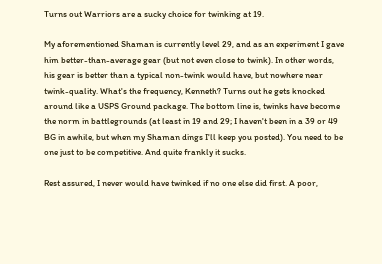Turns out Warriors are a sucky choice for twinking at 19.

My aforementioned Shaman is currently level 29, and as an experiment I gave him better-than-average gear (but not even close to twink). In other words, his gear is better than a typical non-twink would have, but nowhere near twink-quality. What's the frequency, Kenneth? Turns out he gets knocked around like a USPS Ground package. The bottom line is, twinks have become the norm in battlegrounds (at least in 19 and 29; I haven't been in a 39 or 49 BG in awhile, but when my Shaman dings I'll keep you posted). You need to be one just to be competitive. And quite frankly it sucks.

Rest assured, I never would have twinked if no one else did first. A poor,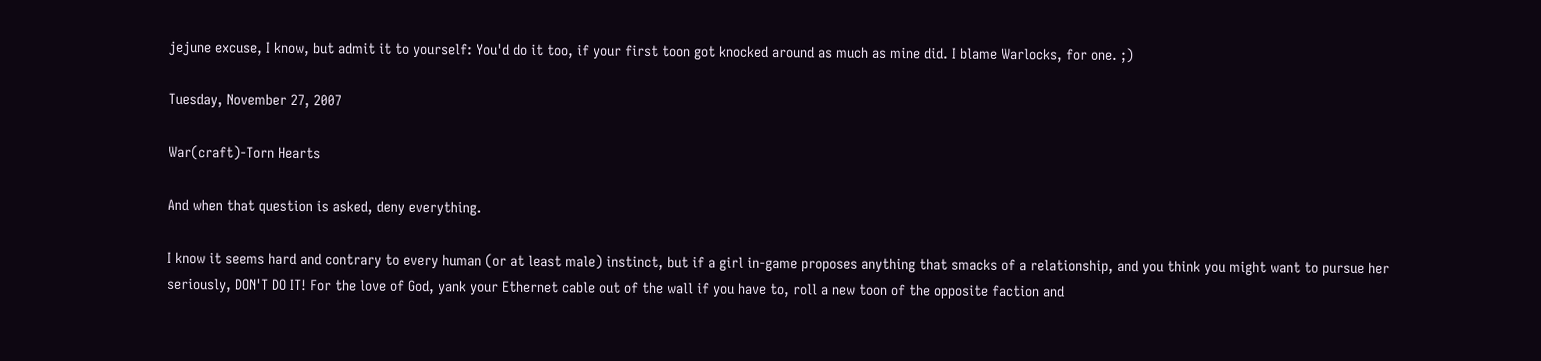jejune excuse, I know, but admit it to yourself: You'd do it too, if your first toon got knocked around as much as mine did. I blame Warlocks, for one. ;)

Tuesday, November 27, 2007

War(craft)-Torn Hearts

And when that question is asked, deny everything.

I know it seems hard and contrary to every human (or at least male) instinct, but if a girl in-game proposes anything that smacks of a relationship, and you think you might want to pursue her seriously, DON'T DO IT! For the love of God, yank your Ethernet cable out of the wall if you have to, roll a new toon of the opposite faction and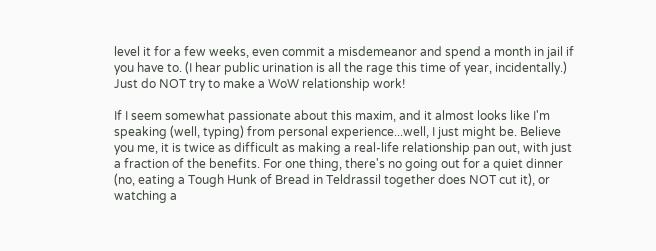level it for a few weeks, even commit a misdemeanor and spend a month in jail if you have to. (I hear public urination is all the rage this time of year, incidentally.) Just do NOT try to make a WoW relationship work!

If I seem somewhat passionate about this maxim, and it almost looks like I'm speaking (well, typing) from personal experience...well, I just might be. Believe you me, it is twice as difficult as making a real-life relationship pan out, with just a fraction of the benefits. For one thing, there's no going out for a quiet dinner (no, eating a Tough Hunk of Bread in Teldrassil together does NOT cut it), or watching a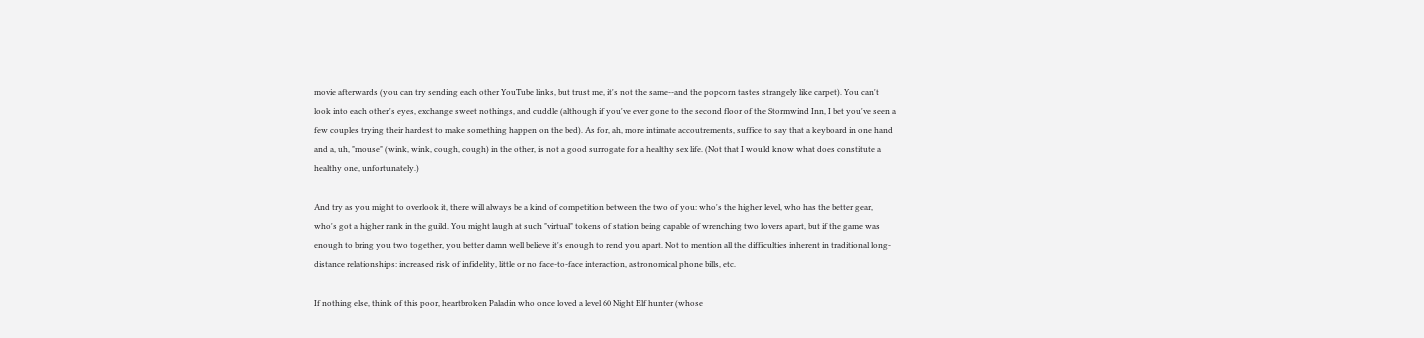movie afterwards (you can try sending each other YouTube links, but trust me, it's not the same--and the popcorn tastes strangely like carpet). You can't look into each other's eyes, exchange sweet nothings, and cuddle (although if you've ever gone to the second floor of the Stormwind Inn, I bet you've seen a few couples trying their hardest to make something happen on the bed). As for, ah, more intimate accoutrements, suffice to say that a keyboard in one hand and a, uh, "mouse" (wink, wink, cough, cough) in the other, is not a good surrogate for a healthy sex life. (Not that I would know what does constitute a healthy one, unfortunately.)

And try as you might to overlook it, there will always be a kind of competition between the two of you: who's the higher level, who has the better gear, who's got a higher rank in the guild. You might laugh at such "virtual" tokens of station being capable of wrenching two lovers apart, but if the game was enough to bring you two together, you better damn well believe it's enough to rend you apart. Not to mention all the difficulties inherent in traditional long-distance relationships: increased risk of infidelity, little or no face-to-face interaction, astronomical phone bills, etc.

If nothing else, think of this poor, heartbroken Paladin who once loved a level 60 Night Elf hunter (whose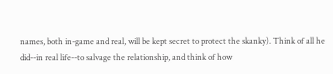names, both in-game and real, will be kept secret to protect the skanky). Think of all he did--in real life--to salvage the relationship, and think of how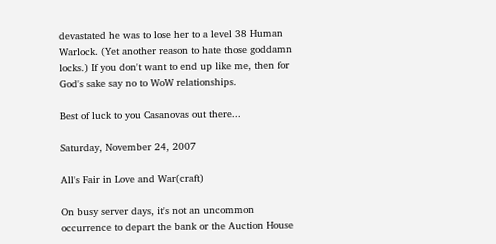devastated he was to lose her to a level 38 Human Warlock. (Yet another reason to hate those goddamn locks.) If you don't want to end up like me, then for God's sake say no to WoW relationships.

Best of luck to you Casanovas out there...

Saturday, November 24, 2007

All's Fair in Love and War(craft)

On busy server days, it's not an uncommon occurrence to depart the bank or the Auction House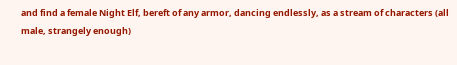and find a female Night Elf, bereft of any armor, dancing endlessly, as a stream of characters (all male, strangely enough)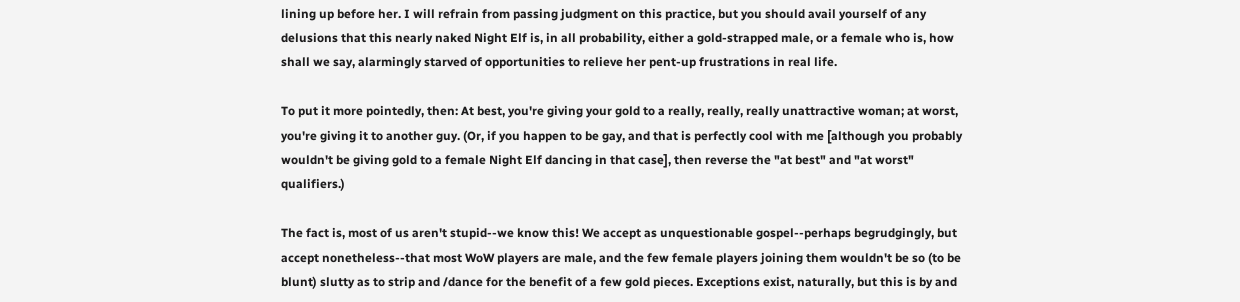lining up before her. I will refrain from passing judgment on this practice, but you should avail yourself of any delusions that this nearly naked Night Elf is, in all probability, either a gold-strapped male, or a female who is, how shall we say, alarmingly starved of opportunities to relieve her pent-up frustrations in real life.

To put it more pointedly, then: At best, you're giving your gold to a really, really, really unattractive woman; at worst, you're giving it to another guy. (Or, if you happen to be gay, and that is perfectly cool with me [although you probably wouldn't be giving gold to a female Night Elf dancing in that case], then reverse the "at best" and "at worst" qualifiers.)

The fact is, most of us aren't stupid--we know this! We accept as unquestionable gospel--perhaps begrudgingly, but accept nonetheless--that most WoW players are male, and the few female players joining them wouldn't be so (to be blunt) slutty as to strip and /dance for the benefit of a few gold pieces. Exceptions exist, naturally, but this is by and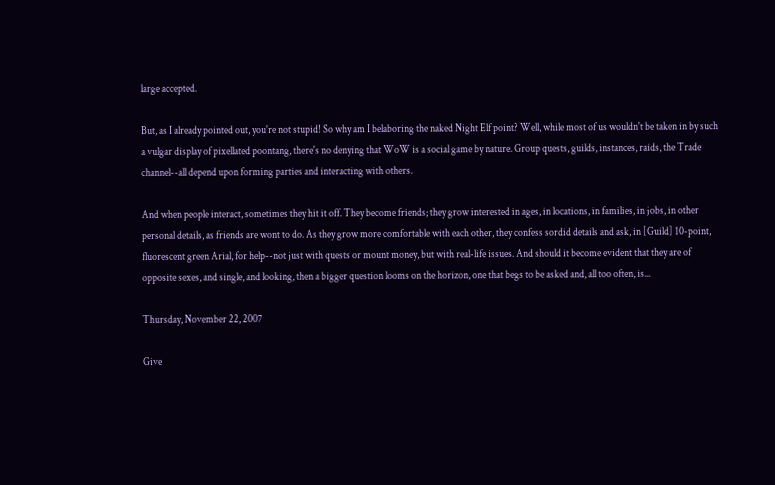large accepted.

But, as I already pointed out, you're not stupid! So why am I belaboring the naked Night Elf point? Well, while most of us wouldn't be taken in by such a vulgar display of pixellated poontang, there's no denying that WoW is a social game by nature. Group quests, guilds, instances, raids, the Trade channel--all depend upon forming parties and interacting with others.

And when people interact, sometimes they hit it off. They become friends; they grow interested in ages, in locations, in families, in jobs, in other personal details, as friends are wont to do. As they grow more comfortable with each other, they confess sordid details and ask, in [Guild] 10-point, fluorescent green Arial, for help--not just with quests or mount money, but with real-life issues. And should it become evident that they are of opposite sexes, and single, and looking, then a bigger question looms on the horizon, one that begs to be asked and, all too often, is...

Thursday, November 22, 2007

Give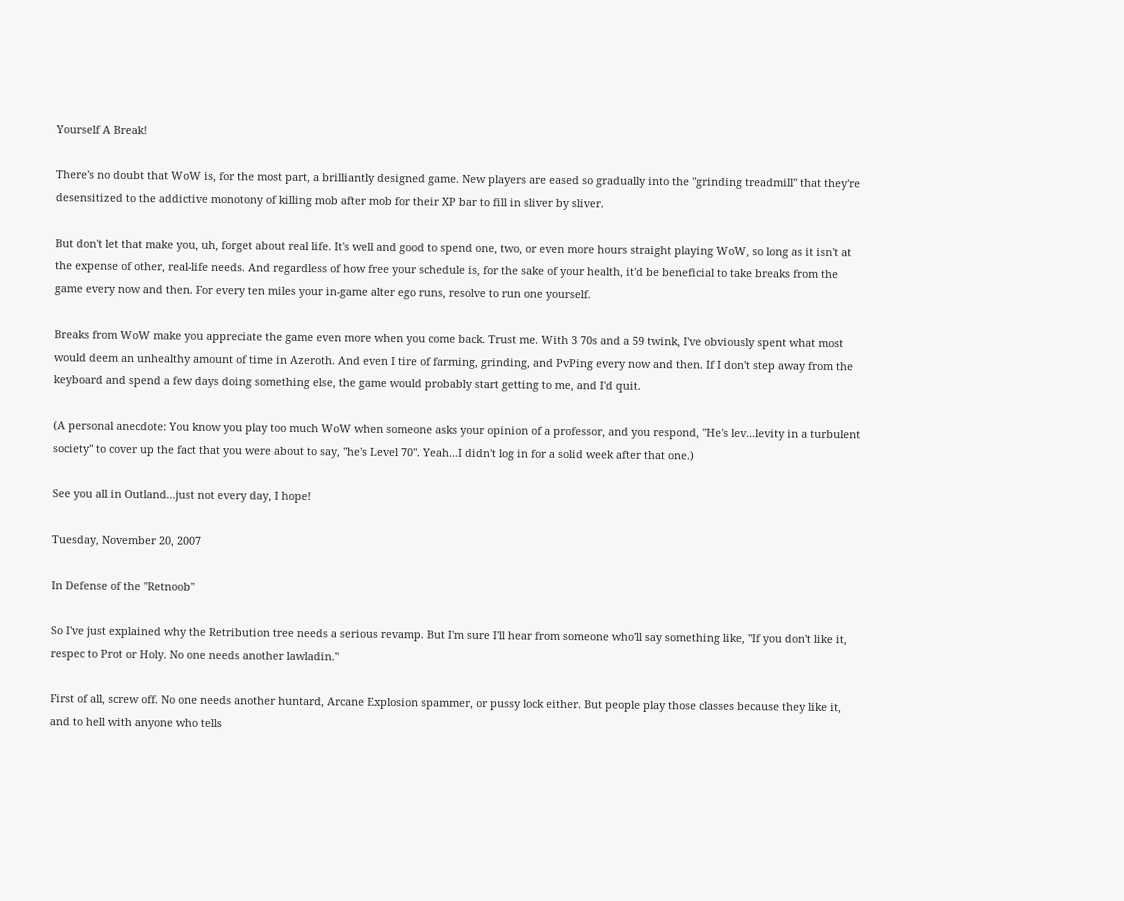Yourself A Break!

There's no doubt that WoW is, for the most part, a brilliantly designed game. New players are eased so gradually into the "grinding treadmill" that they're desensitized to the addictive monotony of killing mob after mob for their XP bar to fill in sliver by sliver.

But don't let that make you, uh, forget about real life. It's well and good to spend one, two, or even more hours straight playing WoW, so long as it isn't at the expense of other, real-life needs. And regardless of how free your schedule is, for the sake of your health, it'd be beneficial to take breaks from the game every now and then. For every ten miles your in-game alter ego runs, resolve to run one yourself.

Breaks from WoW make you appreciate the game even more when you come back. Trust me. With 3 70s and a 59 twink, I've obviously spent what most would deem an unhealthy amount of time in Azeroth. And even I tire of farming, grinding, and PvPing every now and then. If I don't step away from the keyboard and spend a few days doing something else, the game would probably start getting to me, and I'd quit.

(A personal anecdote: You know you play too much WoW when someone asks your opinion of a professor, and you respond, "He's lev...levity in a turbulent society" to cover up the fact that you were about to say, "he's Level 70". Yeah...I didn't log in for a solid week after that one.)

See you all in Outland...just not every day, I hope!

Tuesday, November 20, 2007

In Defense of the "Retnoob"

So I've just explained why the Retribution tree needs a serious revamp. But I'm sure I'll hear from someone who'll say something like, "If you don't like it, respec to Prot or Holy. No one needs another lawladin."

First of all, screw off. No one needs another huntard, Arcane Explosion spammer, or pussy lock either. But people play those classes because they like it, and to hell with anyone who tells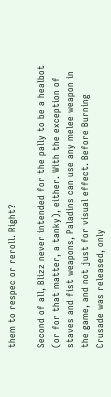them to respec or reroll. Right?

Second of all, Blizz never intended for the pally to be a healbot (or for that matter, a tanky), either. With the exception of staves and fist weapons, Paladins can use any melee weapon in the game, and not just for visual effect. Before Burning Crusade was released, only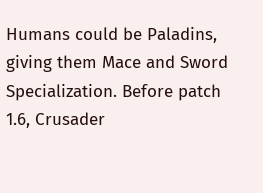Humans could be Paladins, giving them Mace and Sword Specialization. Before patch 1.6, Crusader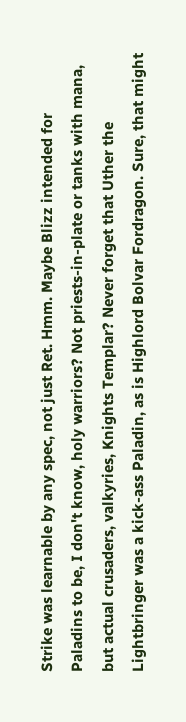Strike was learnable by any spec, not just Ret. Hmm. Maybe Blizz intended for Paladins to be, I don't know, holy warriors? Not priests-in-plate or tanks with mana, but actual crusaders, valkyries, Knights Templar? Never forget that Uther the Lightbringer was a kick-ass Paladin, as is Highlord Bolvar Fordragon. Sure, that might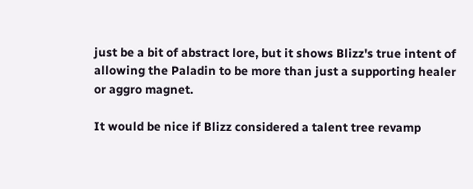just be a bit of abstract lore, but it shows Blizz's true intent of allowing the Paladin to be more than just a supporting healer or aggro magnet.

It would be nice if Blizz considered a talent tree revamp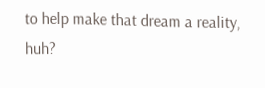to help make that dream a reality, huh?